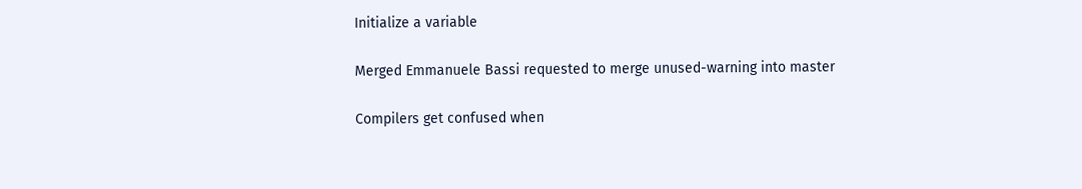Initialize a variable

Merged Emmanuele Bassi requested to merge unused-warning into master

Compilers get confused when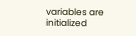variables are initialized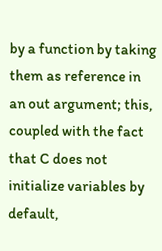by a function by taking them as reference in an out argument; this, coupled with the fact that C does not initialize variables by default,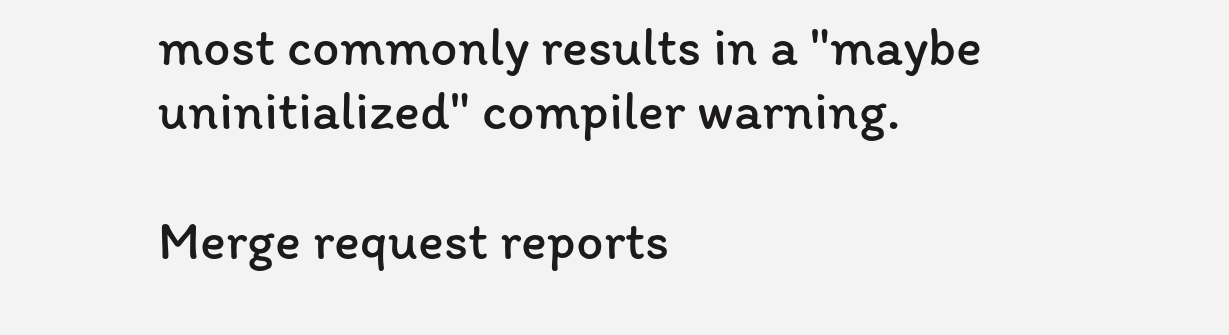most commonly results in a "maybe uninitialized" compiler warning.

Merge request reports